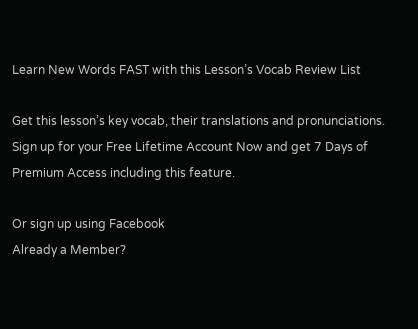Learn New Words FAST with this Lesson’s Vocab Review List

Get this lesson’s key vocab, their translations and pronunciations. Sign up for your Free Lifetime Account Now and get 7 Days of Premium Access including this feature.

Or sign up using Facebook
Already a Member?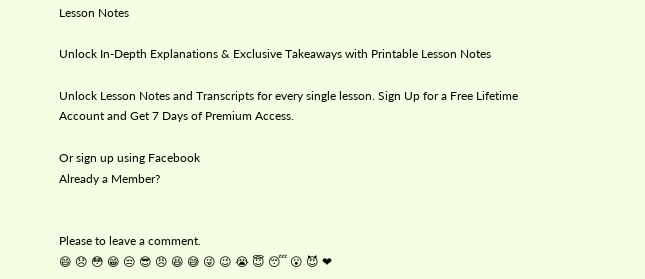Lesson Notes

Unlock In-Depth Explanations & Exclusive Takeaways with Printable Lesson Notes

Unlock Lesson Notes and Transcripts for every single lesson. Sign Up for a Free Lifetime Account and Get 7 Days of Premium Access.

Or sign up using Facebook
Already a Member?


Please to leave a comment.
😄 😞 😳 😁 😒 😎 😠 😆 😅 😜 😉 😭 😇 😴 😮 😈 ❤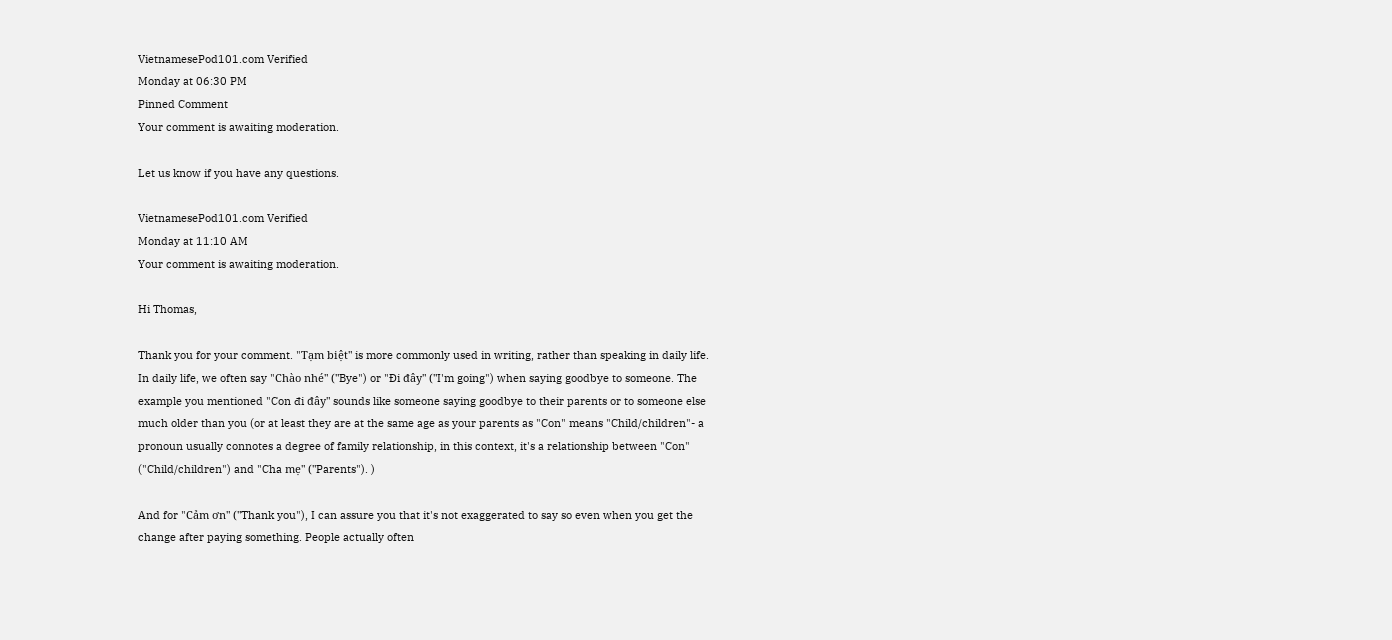VietnamesePod101.com Verified
Monday at 06:30 PM
Pinned Comment
Your comment is awaiting moderation.

Let us know if you have any questions.

VietnamesePod101.com Verified
Monday at 11:10 AM
Your comment is awaiting moderation.

Hi Thomas,

Thank you for your comment. "Tạm biệt" is more commonly used in writing, rather than speaking in daily life. In daily life, we often say "Chào nhé" ("Bye") or "Đi đây" ("I'm going") when saying goodbye to someone. The example you mentioned "Con đi đây" sounds like someone saying goodbye to their parents or to someone else much older than you (or at least they are at the same age as your parents as "Con" means "Child/children"- a pronoun usually connotes a degree of family relationship, in this context, it's a relationship between "Con" ("Child/children") and "Cha mẹ" ("Parents"). )

And for "Cảm ơn" ("Thank you"), I can assure you that it's not exaggerated to say so even when you get the change after paying something. People actually often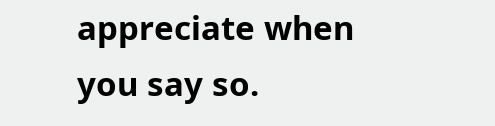appreciate when you say so.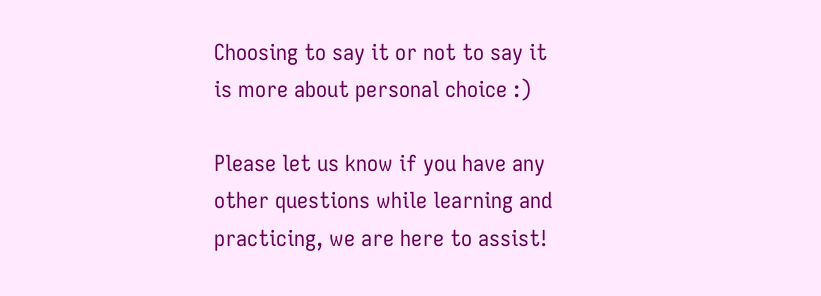Choosing to say it or not to say it is more about personal choice :)

Please let us know if you have any other questions while learning and practicing, we are here to assist!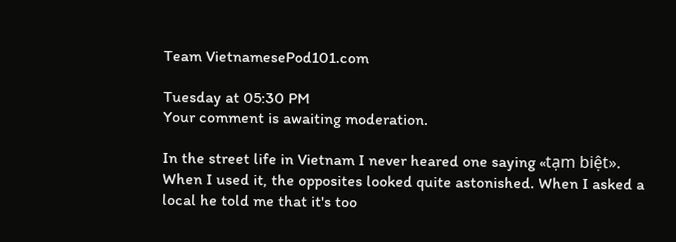Team VietnamesePod101.com

Tuesday at 05:30 PM
Your comment is awaiting moderation.

In the street life in Vietnam I never heared one saying «tạm biệt». When I used it, the opposites looked quite astonished. When I asked a local he told me that it's too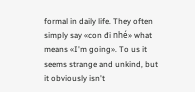formal in daily life. They often simply say «con đi nhé» what means «I'm going». To us it seems strange and unkind, but it obviously isn't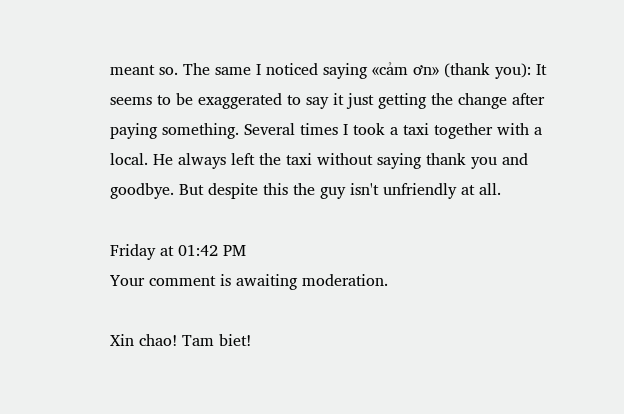meant so. The same I noticed saying «cảm ơn» (thank you): It seems to be exaggerated to say it just getting the change after paying something. Several times I took a taxi together with a local. He always left the taxi without saying thank you and goodbye. But despite this the guy isn't unfriendly at all.

Friday at 01:42 PM
Your comment is awaiting moderation.

Xin chao! Tam biet!